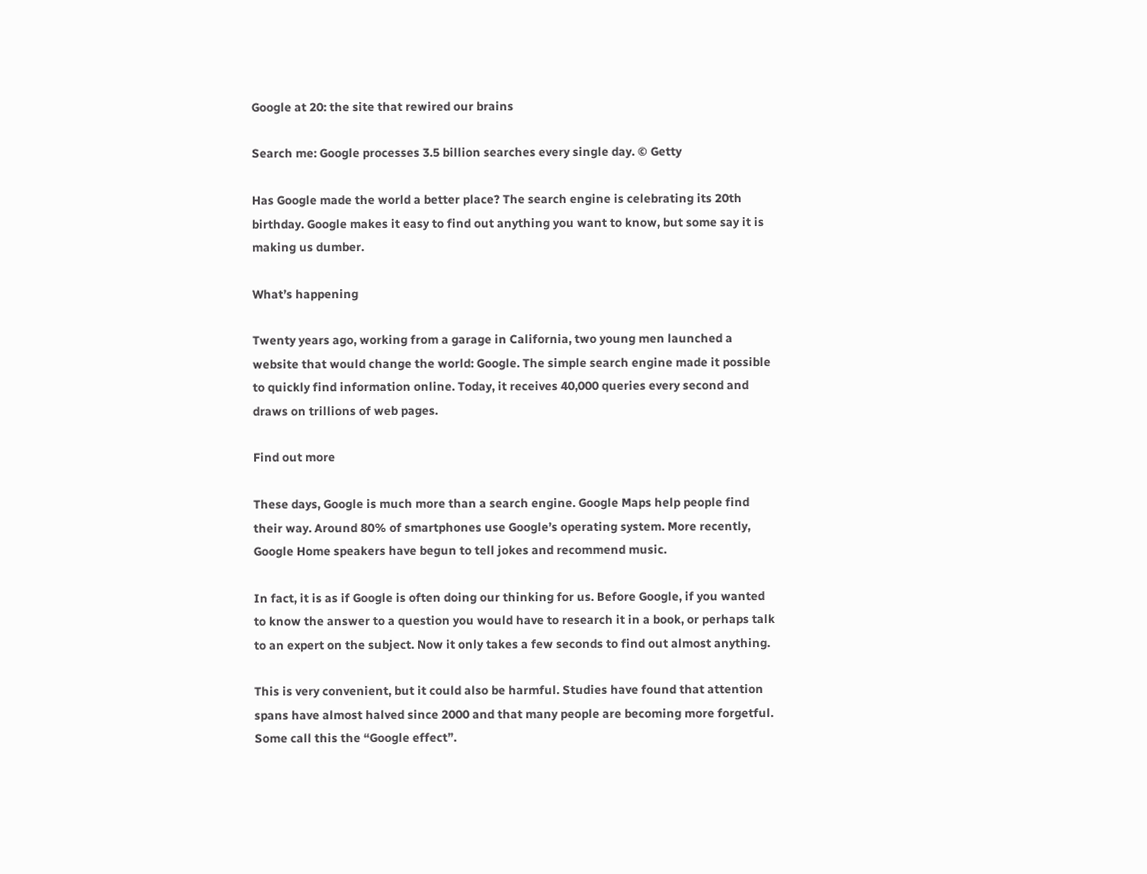Google at 20: the site that rewired our brains

Search me: Google processes 3.5 billion searches every single day. © Getty

Has Google made the world a better place? The search engine is celebrating its 20th birthday. Google makes it easy to find out anything you want to know, but some say it is making us dumber.

What’s happening

Twenty years ago, working from a garage in California, two young men launched a website that would change the world: Google. The simple search engine made it possible to quickly find information online. Today, it receives 40,000 queries every second and draws on trillions of web pages.

Find out more

These days, Google is much more than a search engine. Google Maps help people find their way. Around 80% of smartphones use Google’s operating system. More recently, Google Home speakers have begun to tell jokes and recommend music.

In fact, it is as if Google is often doing our thinking for us. Before Google, if you wanted to know the answer to a question you would have to research it in a book, or perhaps talk to an expert on the subject. Now it only takes a few seconds to find out almost anything.

This is very convenient, but it could also be harmful. Studies have found that attention spans have almost halved since 2000 and that many people are becoming more forgetful. Some call this the “Google effect”.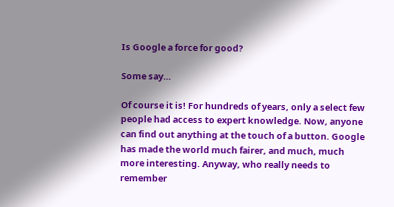Is Google a force for good?

Some say…

Of course it is! For hundreds of years, only a select few people had access to expert knowledge. Now, anyone can find out anything at the touch of a button. Google has made the world much fairer, and much, much more interesting. Anyway, who really needs to remember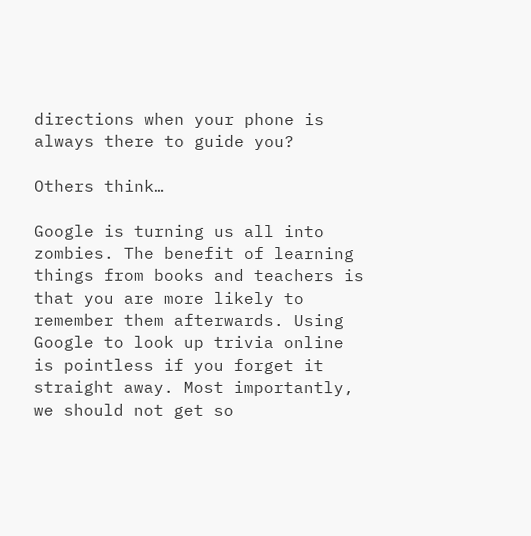directions when your phone is always there to guide you?

Others think…

Google is turning us all into zombies. The benefit of learning things from books and teachers is that you are more likely to remember them afterwards. Using Google to look up trivia online is pointless if you forget it straight away. Most importantly, we should not get so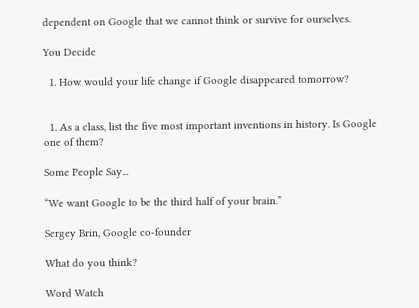dependent on Google that we cannot think or survive for ourselves.

You Decide

  1. How would your life change if Google disappeared tomorrow?


  1. As a class, list the five most important inventions in history. Is Google one of them?

Some People Say...

“We want Google to be the third half of your brain.”

Sergey Brin, Google co-founder

What do you think?

Word Watch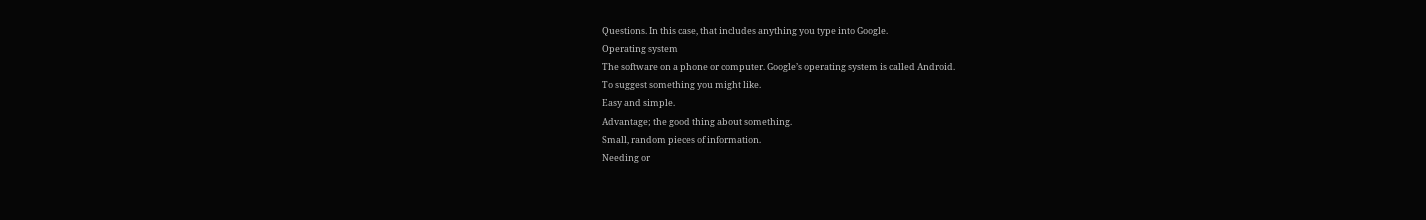Questions. In this case, that includes anything you type into Google.
Operating system
The software on a phone or computer. Google’s operating system is called Android.
To suggest something you might like.
Easy and simple.
Advantage; the good thing about something.
Small, random pieces of information.
Needing or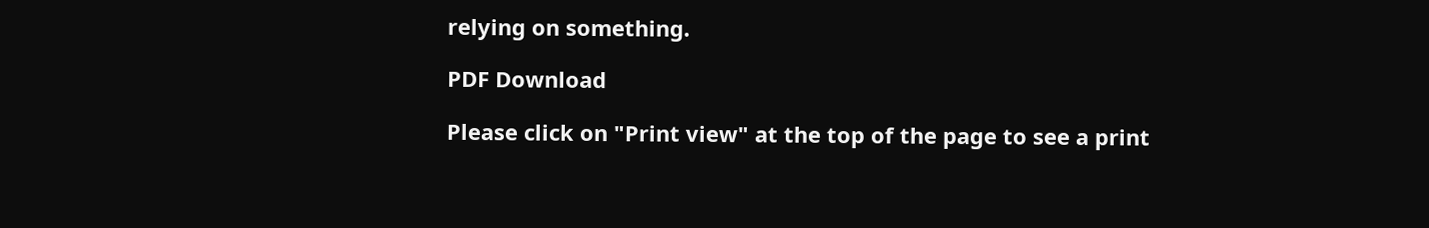relying on something.

PDF Download

Please click on "Print view" at the top of the page to see a print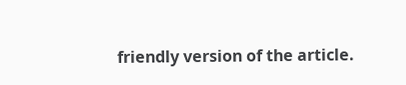friendly version of the article.